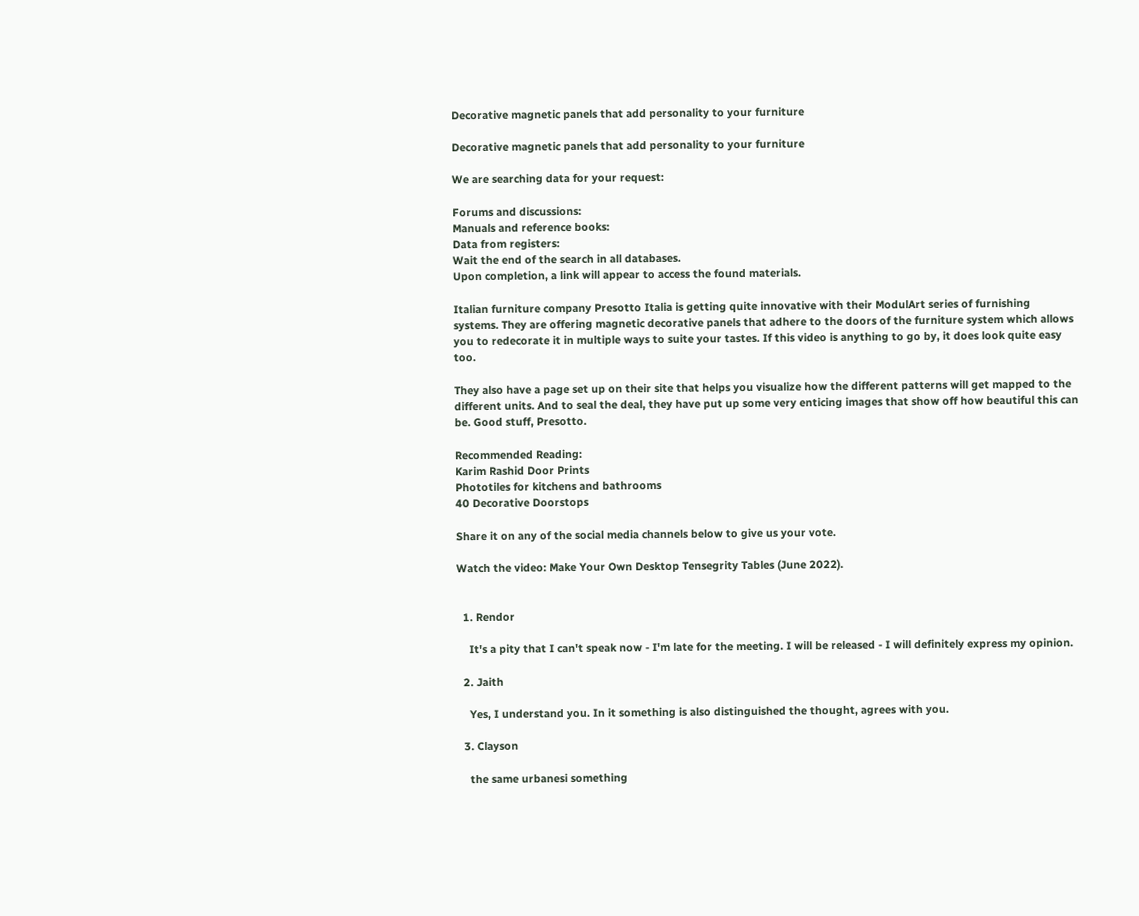Decorative magnetic panels that add personality to your furniture

Decorative magnetic panels that add personality to your furniture

We are searching data for your request:

Forums and discussions:
Manuals and reference books:
Data from registers:
Wait the end of the search in all databases.
Upon completion, a link will appear to access the found materials.

Italian furniture company Presotto Italia is getting quite innovative with their ModulArt series of furnishing systems. They are offering magnetic decorative panels that adhere to the doors of the furniture system which allows you to redecorate it in multiple ways to suite your tastes. If this video is anything to go by, it does look quite easy too.

They also have a page set up on their site that helps you visualize how the different patterns will get mapped to the different units. And to seal the deal, they have put up some very enticing images that show off how beautiful this can be. Good stuff, Presotto.

Recommended Reading:
Karim Rashid Door Prints
Phototiles for kitchens and bathrooms
40 Decorative Doorstops

Share it on any of the social media channels below to give us your vote.

Watch the video: Make Your Own Desktop Tensegrity Tables (June 2022).


  1. Rendor

    It's a pity that I can't speak now - I'm late for the meeting. I will be released - I will definitely express my opinion.

  2. Jaith

    Yes, I understand you. In it something is also distinguished the thought, agrees with you.

  3. Clayson

    the same urbanesi something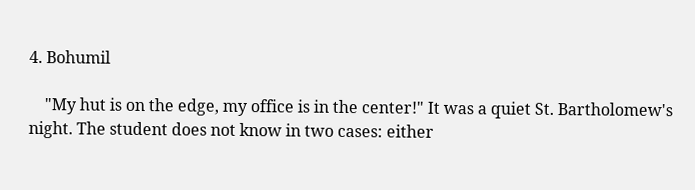4. Bohumil

    "My hut is on the edge, my office is in the center!" It was a quiet St. Bartholomew's night. The student does not know in two cases: either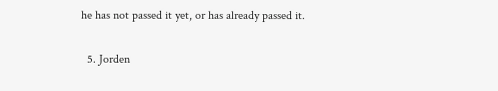he has not passed it yet, or has already passed it.

  5. Jorden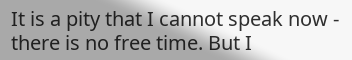It is a pity that I cannot speak now - there is no free time. But I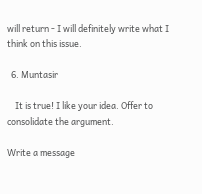will return - I will definitely write what I think on this issue.

  6. Muntasir

    It is true! I like your idea. Offer to consolidate the argument.

Write a message